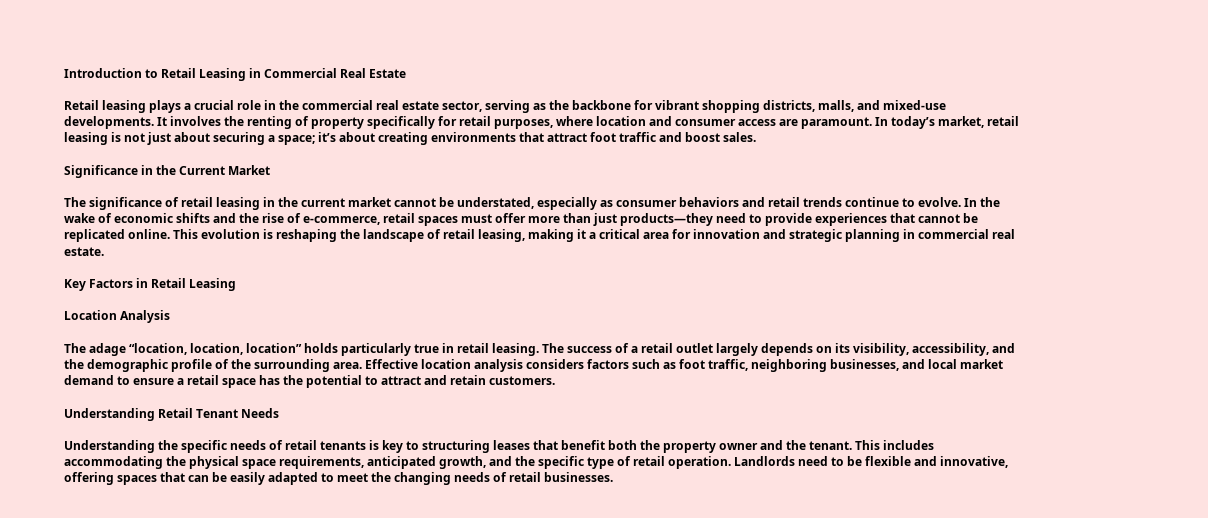Introduction to Retail Leasing in Commercial Real Estate

Retail leasing plays a crucial role in the commercial real estate sector, serving as the backbone for vibrant shopping districts, malls, and mixed-use developments. It involves the renting of property specifically for retail purposes, where location and consumer access are paramount. In today’s market, retail leasing is not just about securing a space; it’s about creating environments that attract foot traffic and boost sales.

Significance in the Current Market

The significance of retail leasing in the current market cannot be understated, especially as consumer behaviors and retail trends continue to evolve. In the wake of economic shifts and the rise of e-commerce, retail spaces must offer more than just products—they need to provide experiences that cannot be replicated online. This evolution is reshaping the landscape of retail leasing, making it a critical area for innovation and strategic planning in commercial real estate.

Key Factors in Retail Leasing

Location Analysis

The adage “location, location, location” holds particularly true in retail leasing. The success of a retail outlet largely depends on its visibility, accessibility, and the demographic profile of the surrounding area. Effective location analysis considers factors such as foot traffic, neighboring businesses, and local market demand to ensure a retail space has the potential to attract and retain customers.

Understanding Retail Tenant Needs

Understanding the specific needs of retail tenants is key to structuring leases that benefit both the property owner and the tenant. This includes accommodating the physical space requirements, anticipated growth, and the specific type of retail operation. Landlords need to be flexible and innovative, offering spaces that can be easily adapted to meet the changing needs of retail businesses.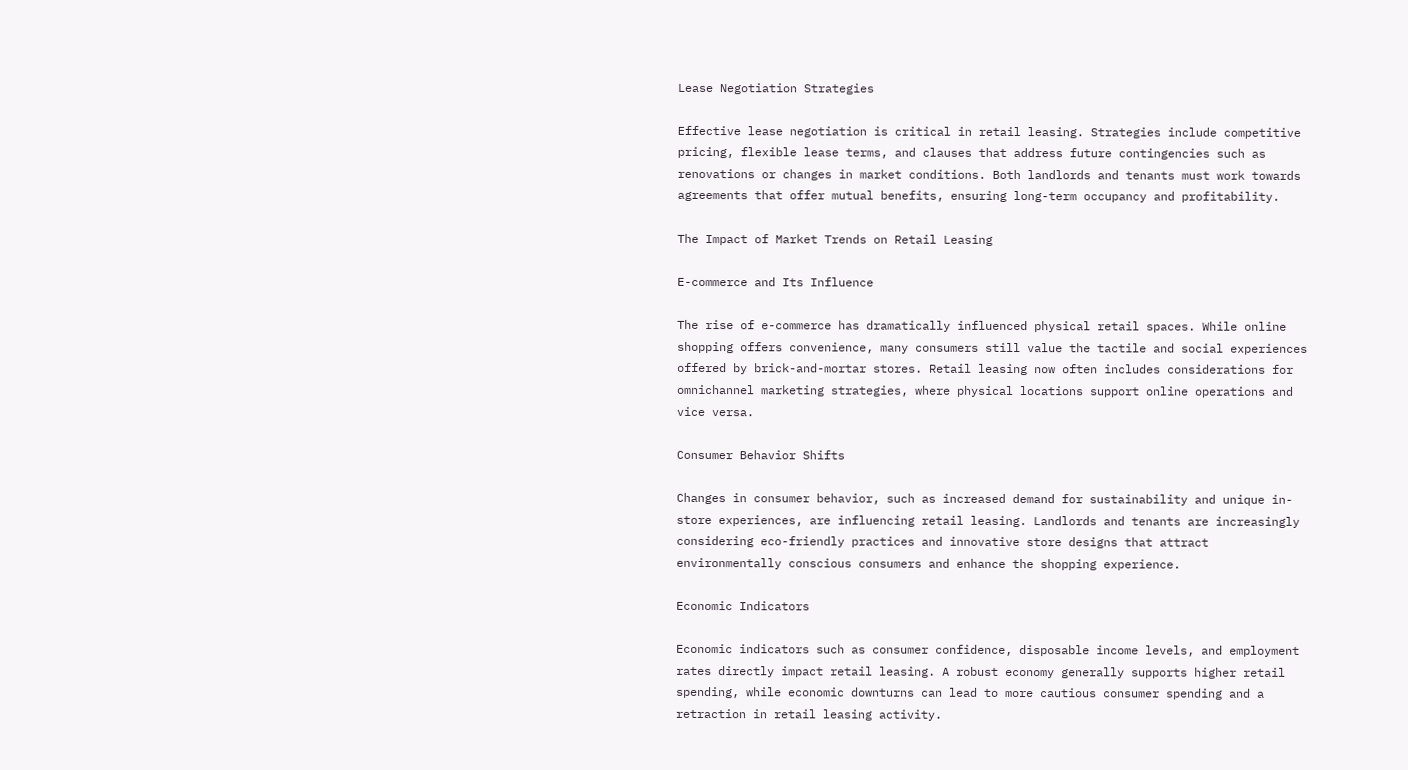Lease Negotiation Strategies

Effective lease negotiation is critical in retail leasing. Strategies include competitive pricing, flexible lease terms, and clauses that address future contingencies such as renovations or changes in market conditions. Both landlords and tenants must work towards agreements that offer mutual benefits, ensuring long-term occupancy and profitability.

The Impact of Market Trends on Retail Leasing

E-commerce and Its Influence

The rise of e-commerce has dramatically influenced physical retail spaces. While online shopping offers convenience, many consumers still value the tactile and social experiences offered by brick-and-mortar stores. Retail leasing now often includes considerations for omnichannel marketing strategies, where physical locations support online operations and vice versa.

Consumer Behavior Shifts

Changes in consumer behavior, such as increased demand for sustainability and unique in-store experiences, are influencing retail leasing. Landlords and tenants are increasingly considering eco-friendly practices and innovative store designs that attract environmentally conscious consumers and enhance the shopping experience.

Economic Indicators

Economic indicators such as consumer confidence, disposable income levels, and employment rates directly impact retail leasing. A robust economy generally supports higher retail spending, while economic downturns can lead to more cautious consumer spending and a retraction in retail leasing activity.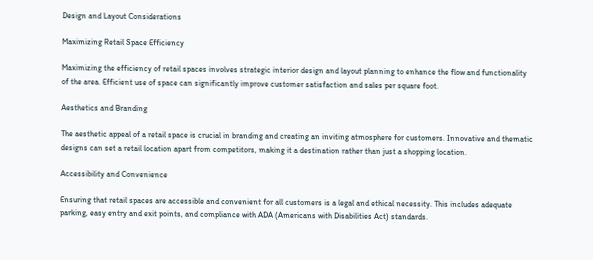Design and Layout Considerations

Maximizing Retail Space Efficiency

Maximizing the efficiency of retail spaces involves strategic interior design and layout planning to enhance the flow and functionality of the area. Efficient use of space can significantly improve customer satisfaction and sales per square foot.

Aesthetics and Branding

The aesthetic appeal of a retail space is crucial in branding and creating an inviting atmosphere for customers. Innovative and thematic designs can set a retail location apart from competitors, making it a destination rather than just a shopping location.

Accessibility and Convenience

Ensuring that retail spaces are accessible and convenient for all customers is a legal and ethical necessity. This includes adequate parking, easy entry and exit points, and compliance with ADA (Americans with Disabilities Act) standards.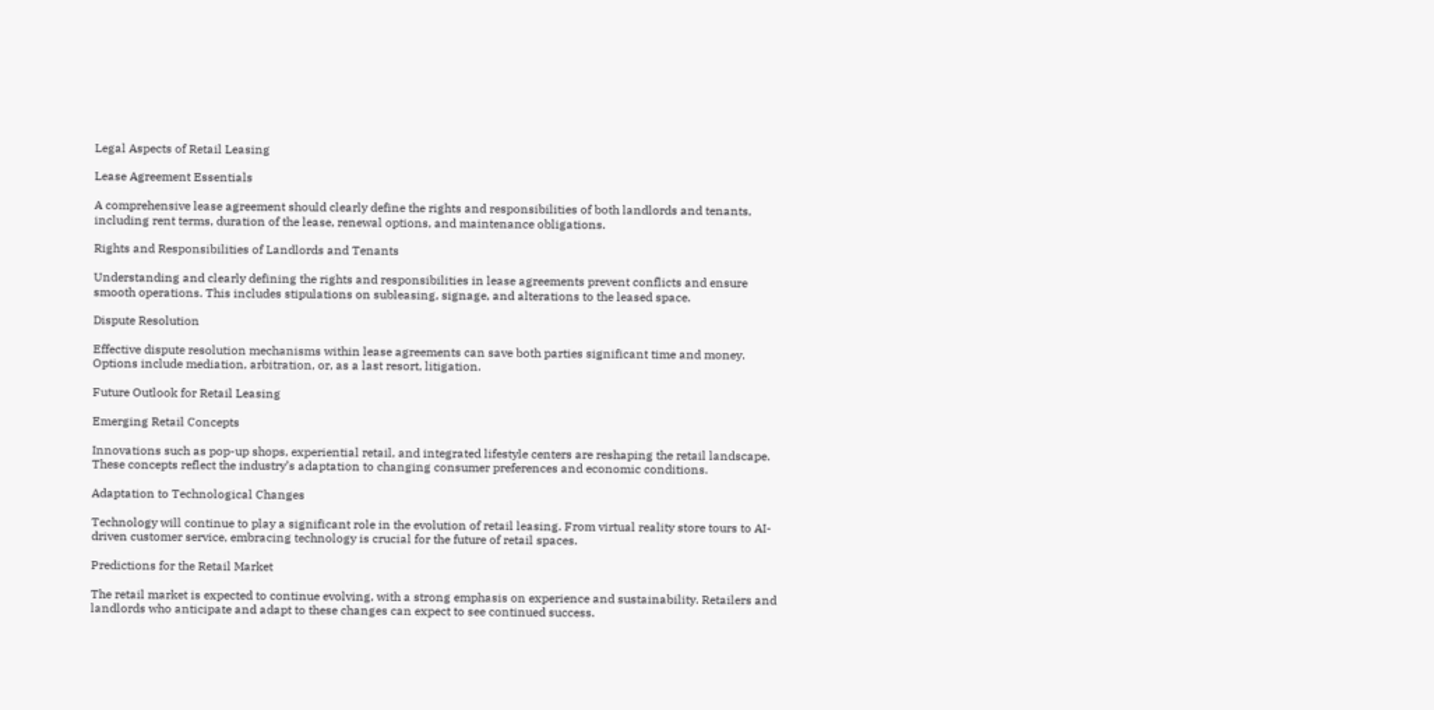Legal Aspects of Retail Leasing

Lease Agreement Essentials

A comprehensive lease agreement should clearly define the rights and responsibilities of both landlords and tenants, including rent terms, duration of the lease, renewal options, and maintenance obligations.

Rights and Responsibilities of Landlords and Tenants

Understanding and clearly defining the rights and responsibilities in lease agreements prevent conflicts and ensure smooth operations. This includes stipulations on subleasing, signage, and alterations to the leased space.

Dispute Resolution

Effective dispute resolution mechanisms within lease agreements can save both parties significant time and money. Options include mediation, arbitration, or, as a last resort, litigation.

Future Outlook for Retail Leasing

Emerging Retail Concepts

Innovations such as pop-up shops, experiential retail, and integrated lifestyle centers are reshaping the retail landscape. These concepts reflect the industry’s adaptation to changing consumer preferences and economic conditions.

Adaptation to Technological Changes

Technology will continue to play a significant role in the evolution of retail leasing. From virtual reality store tours to AI-driven customer service, embracing technology is crucial for the future of retail spaces.

Predictions for the Retail Market

The retail market is expected to continue evolving, with a strong emphasis on experience and sustainability. Retailers and landlords who anticipate and adapt to these changes can expect to see continued success.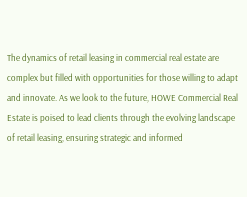The dynamics of retail leasing in commercial real estate are complex but filled with opportunities for those willing to adapt and innovate. As we look to the future, HOWE Commercial Real Estate is poised to lead clients through the evolving landscape of retail leasing, ensuring strategic and informed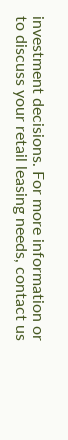investment decisions. For more information or to discuss your retail leasing needs, contact us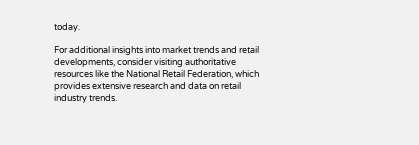today.

For additional insights into market trends and retail developments, consider visiting authoritative resources like the National Retail Federation, which provides extensive research and data on retail industry trends.